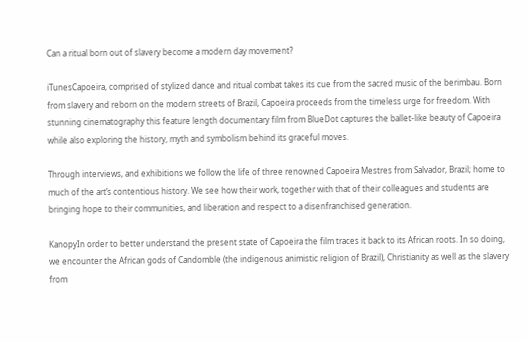Can a ritual born out of slavery become a modern day movement?

iTunesCapoeira, comprised of stylized dance and ritual combat takes its cue from the sacred music of the berimbau. Born from slavery and reborn on the modern streets of Brazil, Capoeira proceeds from the timeless urge for freedom. With stunning cinematography this feature length documentary film from BlueDot captures the ballet-like beauty of Capoeira while also exploring the history, myth and symbolism behind its graceful moves.

Through interviews, and exhibitions we follow the life of three renowned Capoeira Mestres from Salvador, Brazil; home to much of the art’s contentious history. We see how their work, together with that of their colleagues and students are bringing hope to their communities, and liberation and respect to a disenfranchised generation.

KanopyIn order to better understand the present state of Capoeira the film traces it back to its African roots. In so doing, we encounter the African gods of Candomble (the indigenous animistic religion of Brazil), Christianity as well as the slavery from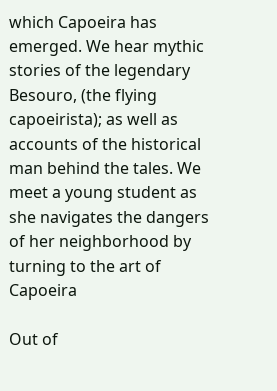which Capoeira has emerged. We hear mythic stories of the legendary Besouro, (the flying capoeirista); as well as accounts of the historical man behind the tales. We meet a young student as she navigates the dangers of her neighborhood by turning to the art of Capoeira

Out of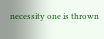necessity one is thrown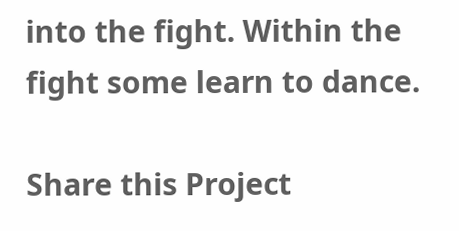into the fight. Within the fight some learn to dance.

Share this Project